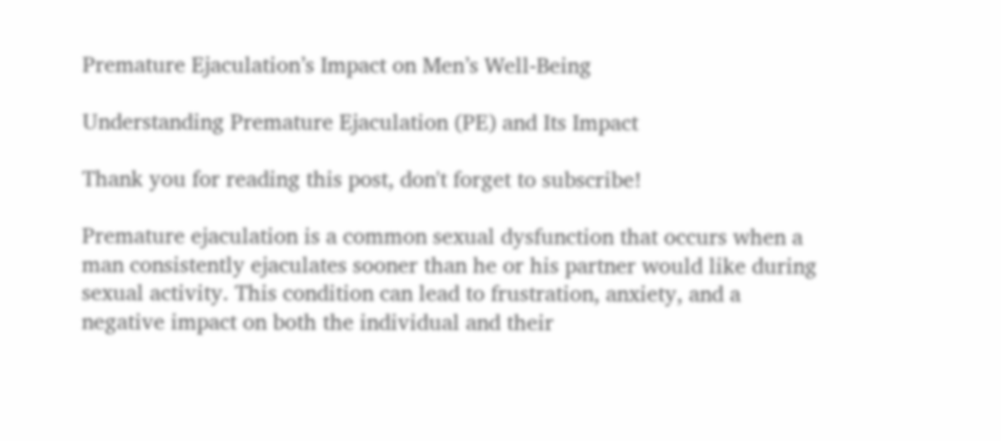Premature Ejaculation’s Impact on Men’s Well-Being

Understanding Premature Ejaculation (PE) and Its Impact

Thank you for reading this post, don't forget to subscribe!

Premature ejaculation is a common sexual dysfunction that occurs when a man consistently ejaculates sooner than he or his partner would like during sexual activity. This condition can lead to frustration, anxiety, and a negative impact on both the individual and their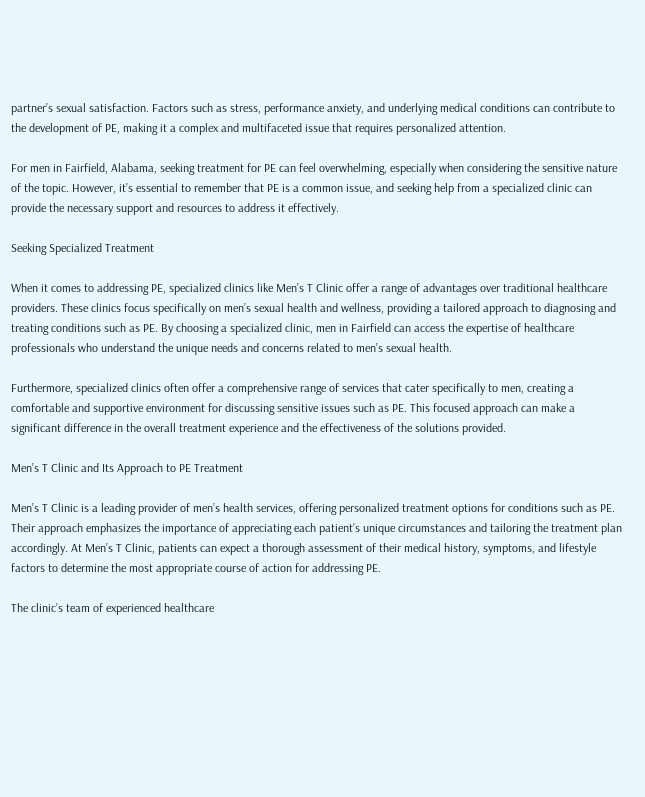partner’s sexual satisfaction. Factors such as stress, performance anxiety, and underlying medical conditions can contribute to the development of PE, making it a complex and multifaceted issue that requires personalized attention.

For men in Fairfield, Alabama, seeking treatment for PE can feel overwhelming, especially when considering the sensitive nature of the topic. However, it’s essential to remember that PE is a common issue, and seeking help from a specialized clinic can provide the necessary support and resources to address it effectively.

Seeking Specialized Treatment

When it comes to addressing PE, specialized clinics like Men’s T Clinic offer a range of advantages over traditional healthcare providers. These clinics focus specifically on men’s sexual health and wellness, providing a tailored approach to diagnosing and treating conditions such as PE. By choosing a specialized clinic, men in Fairfield can access the expertise of healthcare professionals who understand the unique needs and concerns related to men’s sexual health.

Furthermore, specialized clinics often offer a comprehensive range of services that cater specifically to men, creating a comfortable and supportive environment for discussing sensitive issues such as PE. This focused approach can make a significant difference in the overall treatment experience and the effectiveness of the solutions provided.

Men’s T Clinic and Its Approach to PE Treatment

Men’s T Clinic is a leading provider of men’s health services, offering personalized treatment options for conditions such as PE. Their approach emphasizes the importance of appreciating each patient’s unique circumstances and tailoring the treatment plan accordingly. At Men’s T Clinic, patients can expect a thorough assessment of their medical history, symptoms, and lifestyle factors to determine the most appropriate course of action for addressing PE.

The clinic’s team of experienced healthcare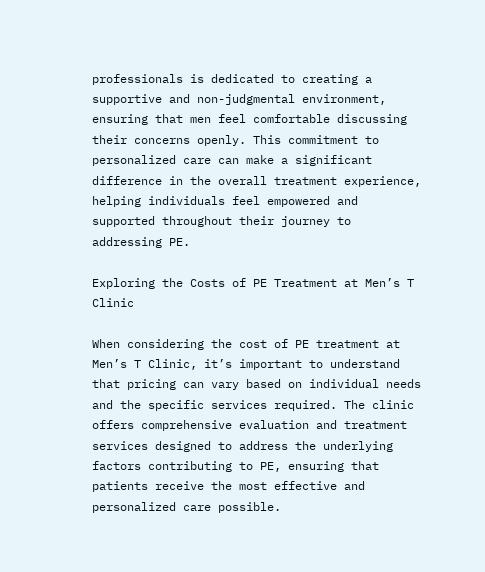professionals is dedicated to creating a supportive and non-judgmental environment, ensuring that men feel comfortable discussing their concerns openly. This commitment to personalized care can make a significant difference in the overall treatment experience, helping individuals feel empowered and supported throughout their journey to addressing PE.

Exploring the Costs of PE Treatment at Men’s T Clinic

When considering the cost of PE treatment at Men’s T Clinic, it’s important to understand that pricing can vary based on individual needs and the specific services required. The clinic offers comprehensive evaluation and treatment services designed to address the underlying factors contributing to PE, ensuring that patients receive the most effective and personalized care possible.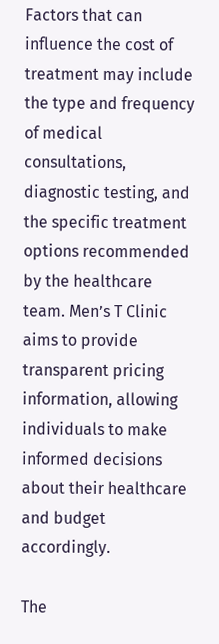Factors that can influence the cost of treatment may include the type and frequency of medical consultations, diagnostic testing, and the specific treatment options recommended by the healthcare team. Men’s T Clinic aims to provide transparent pricing information, allowing individuals to make informed decisions about their healthcare and budget accordingly.

The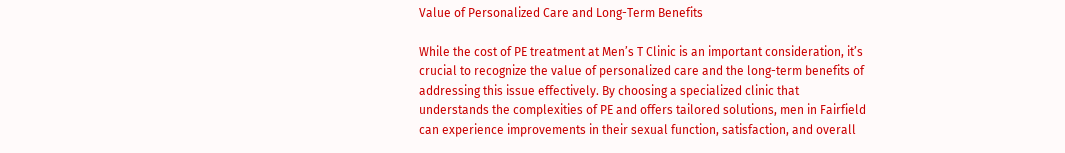Value of Personalized Care and Long-Term Benefits

While the cost of PE treatment at Men’s T Clinic is an important consideration, it’s crucial to recognize the value of personalized care and the long-term benefits of addressing this issue effectively. By choosing a specialized clinic that understands the complexities of PE and offers tailored solutions, men in Fairfield can experience improvements in their sexual function, satisfaction, and overall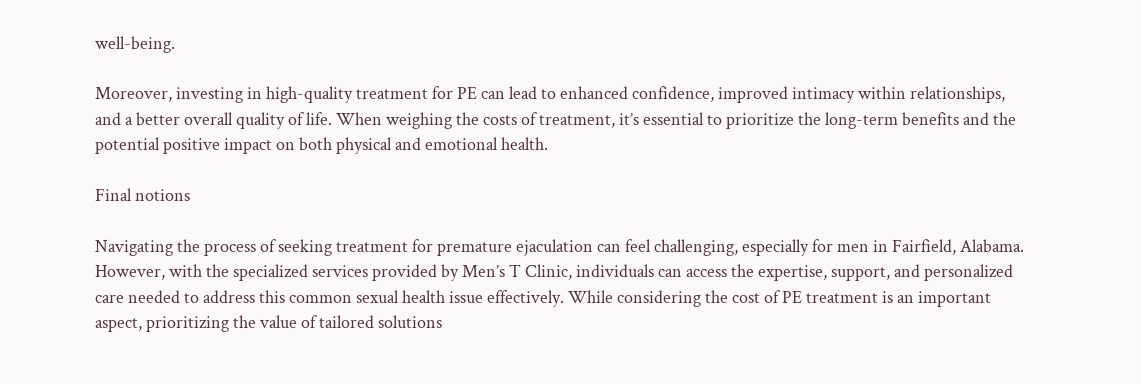well-being.

Moreover, investing in high-quality treatment for PE can lead to enhanced confidence, improved intimacy within relationships, and a better overall quality of life. When weighing the costs of treatment, it’s essential to prioritize the long-term benefits and the potential positive impact on both physical and emotional health.

Final notions

Navigating the process of seeking treatment for premature ejaculation can feel challenging, especially for men in Fairfield, Alabama. However, with the specialized services provided by Men’s T Clinic, individuals can access the expertise, support, and personalized care needed to address this common sexual health issue effectively. While considering the cost of PE treatment is an important aspect, prioritizing the value of tailored solutions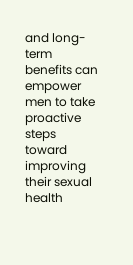and long-term benefits can empower men to take proactive steps toward improving their sexual health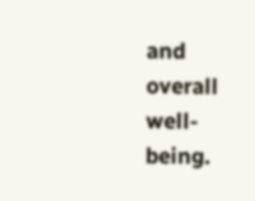and overall well-being.